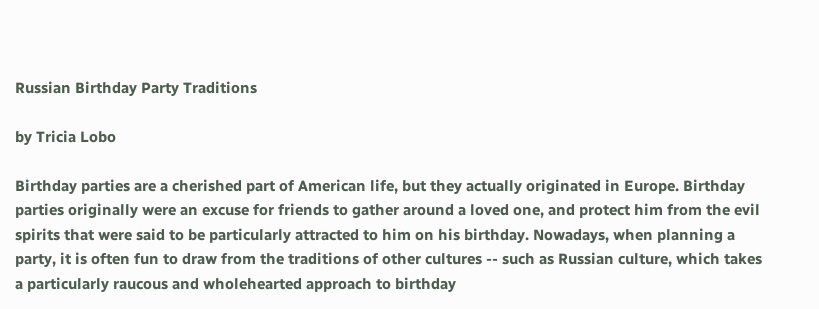Russian Birthday Party Traditions

by Tricia Lobo

Birthday parties are a cherished part of American life, but they actually originated in Europe. Birthday parties originally were an excuse for friends to gather around a loved one, and protect him from the evil spirits that were said to be particularly attracted to him on his birthday. Nowadays, when planning a party, it is often fun to draw from the traditions of other cultures -- such as Russian culture, which takes a particularly raucous and wholehearted approach to birthday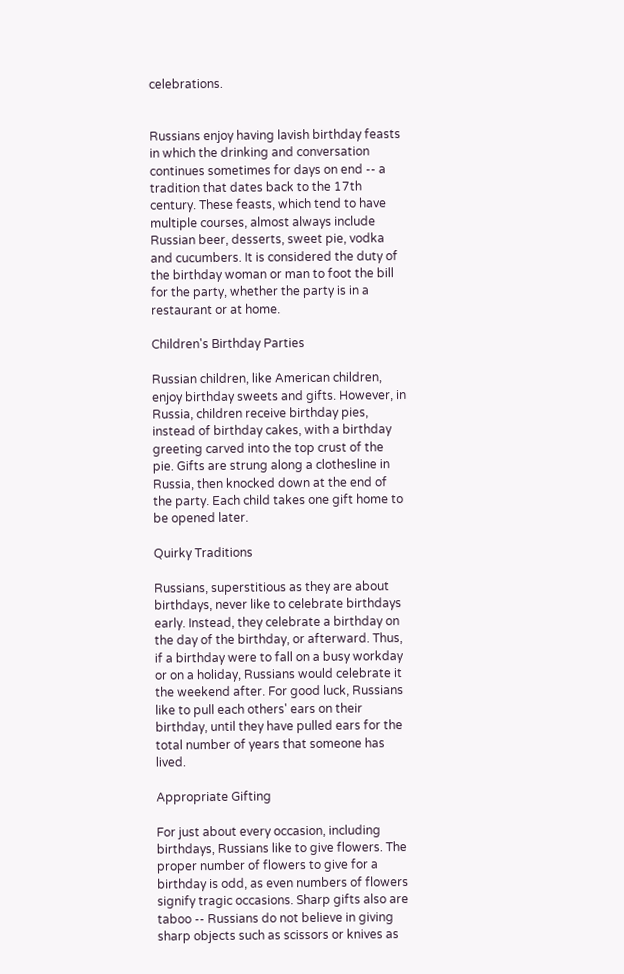celebrations.


Russians enjoy having lavish birthday feasts in which the drinking and conversation continues sometimes for days on end -- a tradition that dates back to the 17th century. These feasts, which tend to have multiple courses, almost always include Russian beer, desserts, sweet pie, vodka and cucumbers. It is considered the duty of the birthday woman or man to foot the bill for the party, whether the party is in a restaurant or at home.

Children's Birthday Parties

Russian children, like American children, enjoy birthday sweets and gifts. However, in Russia, children receive birthday pies, instead of birthday cakes, with a birthday greeting carved into the top crust of the pie. Gifts are strung along a clothesline in Russia, then knocked down at the end of the party. Each child takes one gift home to be opened later.

Quirky Traditions

Russians, superstitious as they are about birthdays, never like to celebrate birthdays early. Instead, they celebrate a birthday on the day of the birthday, or afterward. Thus, if a birthday were to fall on a busy workday or on a holiday, Russians would celebrate it the weekend after. For good luck, Russians like to pull each others' ears on their birthday, until they have pulled ears for the total number of years that someone has lived.

Appropriate Gifting

For just about every occasion, including birthdays, Russians like to give flowers. The proper number of flowers to give for a birthday is odd, as even numbers of flowers signify tragic occasions. Sharp gifts also are taboo -- Russians do not believe in giving sharp objects such as scissors or knives as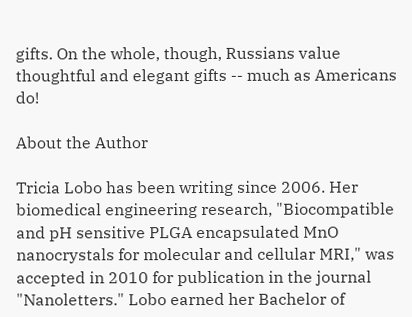gifts. On the whole, though, Russians value thoughtful and elegant gifts -- much as Americans do!

About the Author

Tricia Lobo has been writing since 2006. Her biomedical engineering research, "Biocompatible and pH sensitive PLGA encapsulated MnO nanocrystals for molecular and cellular MRI," was accepted in 2010 for publication in the journal "Nanoletters." Lobo earned her Bachelor of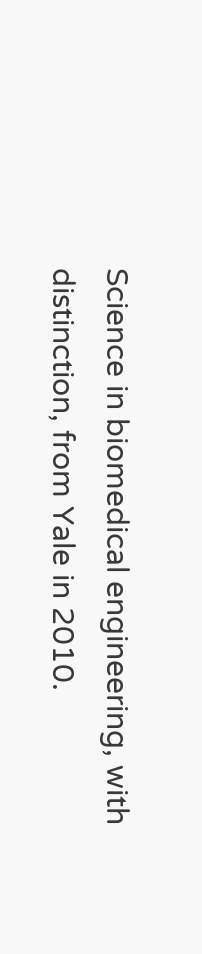Science in biomedical engineering, with distinction, from Yale in 2010.